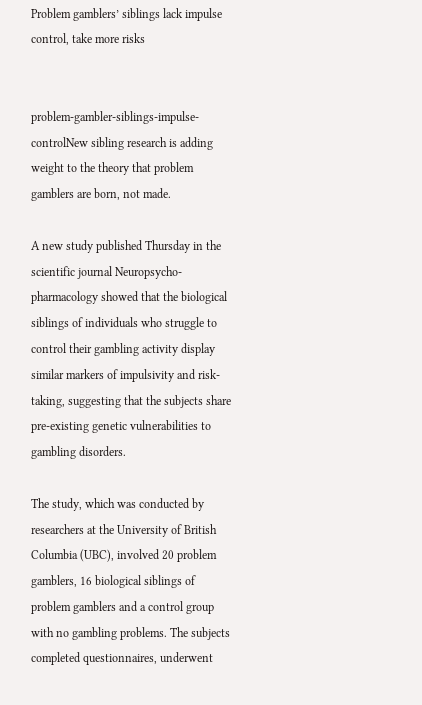Problem gamblers’ siblings lack impulse control, take more risks


problem-gambler-siblings-impulse-controlNew sibling research is adding weight to the theory that problem gamblers are born, not made.

A new study published Thursday in the scientific journal Neuropsycho-pharmacology showed that the biological siblings of individuals who struggle to control their gambling activity display similar markers of impulsivity and risk-taking, suggesting that the subjects share pre-existing genetic vulnerabilities to gambling disorders.

The study, which was conducted by researchers at the University of British Columbia (UBC), involved 20 problem gamblers, 16 biological siblings of problem gamblers and a control group with no gambling problems. The subjects completed questionnaires, underwent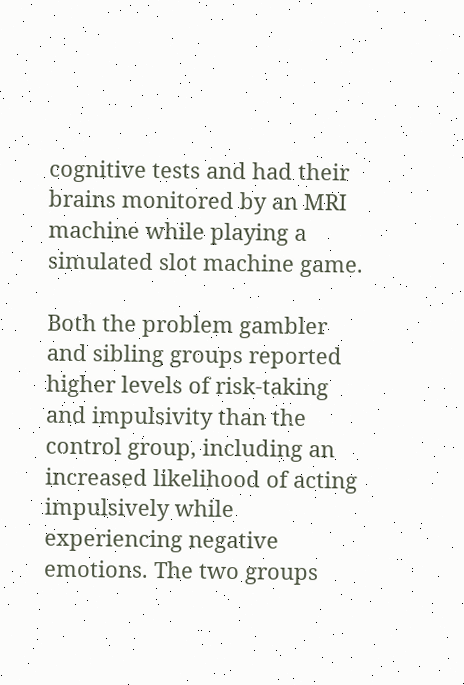cognitive tests and had their brains monitored by an MRI machine while playing a simulated slot machine game.

Both the problem gambler and sibling groups reported higher levels of risk-taking and impulsivity than the control group, including an increased likelihood of acting impulsively while experiencing negative emotions. The two groups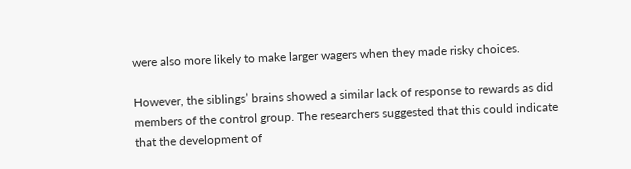were also more likely to make larger wagers when they made risky choices.

However, the siblings’ brains showed a similar lack of response to rewards as did members of the control group. The researchers suggested that this could indicate that the development of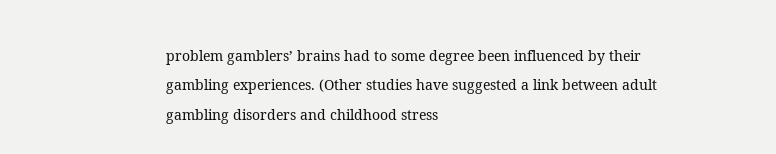problem gamblers’ brains had to some degree been influenced by their gambling experiences. (Other studies have suggested a link between adult gambling disorders and childhood stress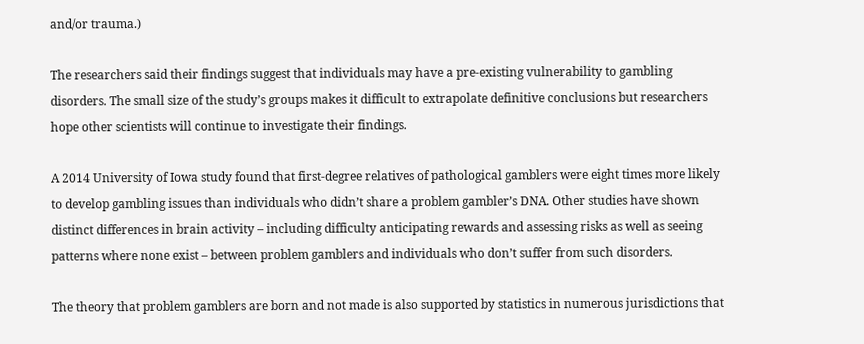and/or trauma.)

The researchers said their findings suggest that individuals may have a pre-existing vulnerability to gambling disorders. The small size of the study’s groups makes it difficult to extrapolate definitive conclusions but researchers hope other scientists will continue to investigate their findings.

A 2014 University of Iowa study found that first-degree relatives of pathological gamblers were eight times more likely to develop gambling issues than individuals who didn’t share a problem gambler’s DNA. Other studies have shown distinct differences in brain activity – including difficulty anticipating rewards and assessing risks as well as seeing patterns where none exist – between problem gamblers and individuals who don’t suffer from such disorders.

The theory that problem gamblers are born and not made is also supported by statistics in numerous jurisdictions that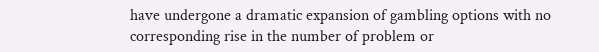have undergone a dramatic expansion of gambling options with no corresponding rise in the number of problem or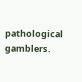pathological gamblers.